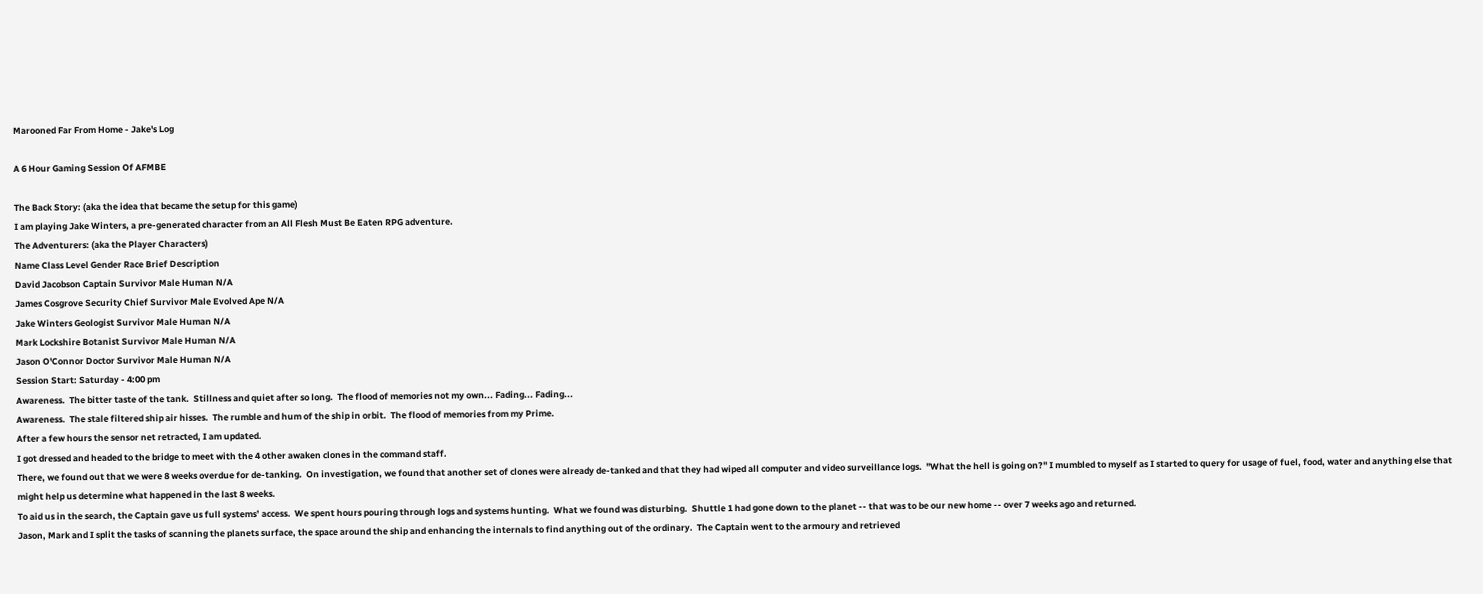Marooned Far From Home - Jake's Log

A 6 Hour Gaming Session Of AFMBE

The Back Story: (aka the idea that became the setup for this game)
I am playing Jake Winters, a pre-generated character from an All Flesh Must Be Eaten RPG adventure.
The Adventurers: (aka the Player Characters)
Name Class Level Gender Race Brief Description
David Jacobson Captain Survivor Male Human N/A
James Cosgrove Security Chief Survivor Male Evolved Ape N/A
Jake Winters Geologist Survivor Male Human N/A
Mark Lockshire Botanist Survivor Male Human N/A
Jason O'Connor Doctor Survivor Male Human N/A
Session Start: Saturday - 4:00 pm
Awareness.  The bitter taste of the tank.  Stillness and quiet after so long.  The flood of memories not my own... Fading... Fading...
Awareness.  The stale filtered ship air hisses.  The rumble and hum of the ship in orbit.  The flood of memories from my Prime.
After a few hours the sensor net retracted, I am updated.
I got dressed and headed to the bridge to meet with the 4 other awaken clones in the command staff.
There, we found out that we were 8 weeks overdue for de-tanking.  On investigation, we found that another set of clones were already de-tanked and that they had wiped all computer and video surveillance logs.  "What the hell is going on?" I mumbled to myself as I started to query for usage of fuel, food, water and anything else that might help us determine what happened in the last 8 weeks.
To aid us in the search, the Captain gave us full systems’ access.  We spent hours pouring through logs and systems hunting.  What we found was disturbing.  Shuttle 1 had gone down to the planet -- that was to be our new home -- over 7 weeks ago and returned.
Jason, Mark and I split the tasks of scanning the planets surface, the space around the ship and enhancing the internals to find anything out of the ordinary.  The Captain went to the armoury and retrieved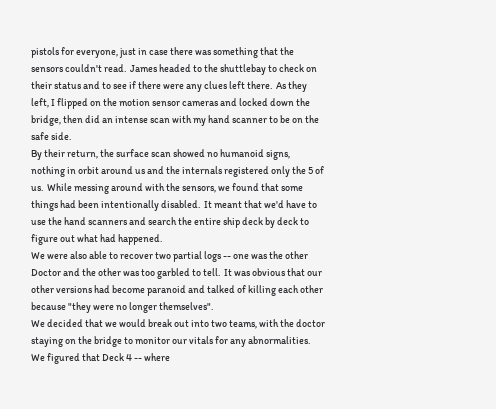pistols for everyone, just in case there was something that the sensors couldn't read.  James headed to the shuttlebay to check on their status and to see if there were any clues left there.  As they left, I flipped on the motion sensor cameras and locked down the bridge, then did an intense scan with my hand scanner to be on the safe side.
By their return, the surface scan showed no humanoid signs, nothing in orbit around us and the internals registered only the 5 of us.  While messing around with the sensors, we found that some things had been intentionally disabled.  It meant that we'd have to use the hand scanners and search the entire ship deck by deck to figure out what had happened.
We were also able to recover two partial logs -- one was the other Doctor and the other was too garbled to tell.  It was obvious that our other versions had become paranoid and talked of killing each other because "they were no longer themselves".
We decided that we would break out into two teams, with the doctor staying on the bridge to monitor our vitals for any abnormalities.  We figured that Deck 4 -- where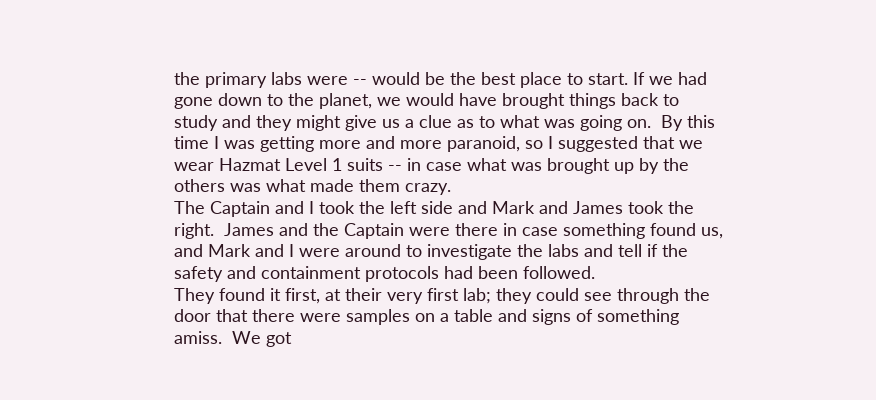the primary labs were -- would be the best place to start. If we had gone down to the planet, we would have brought things back to study and they might give us a clue as to what was going on.  By this time I was getting more and more paranoid, so I suggested that we wear Hazmat Level 1 suits -- in case what was brought up by the others was what made them crazy.
The Captain and I took the left side and Mark and James took the right.  James and the Captain were there in case something found us, and Mark and I were around to investigate the labs and tell if the safety and containment protocols had been followed.
They found it first, at their very first lab; they could see through the door that there were samples on a table and signs of something amiss.  We got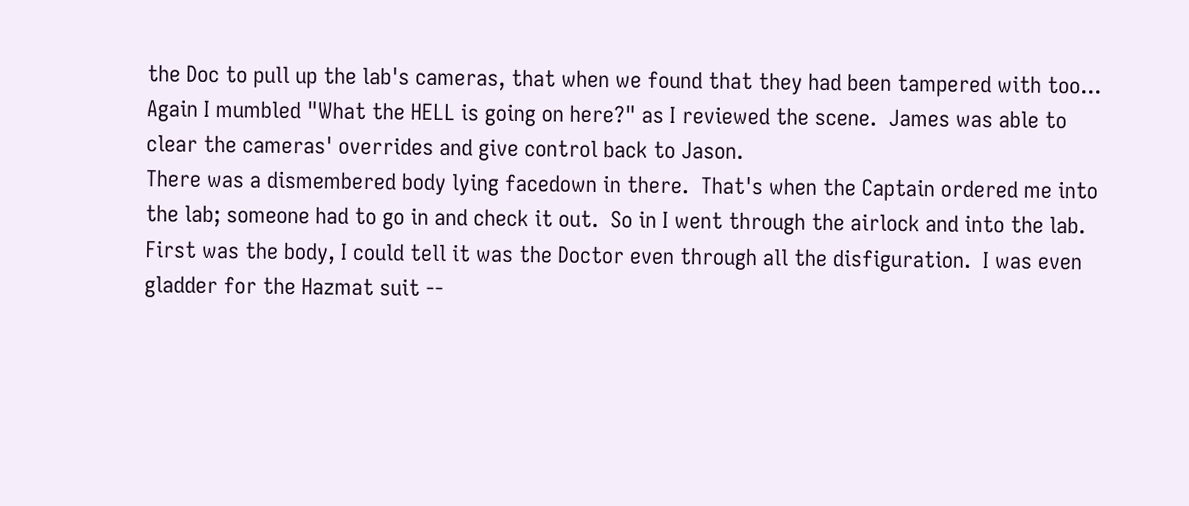the Doc to pull up the lab's cameras, that when we found that they had been tampered with too... Again I mumbled "What the HELL is going on here?" as I reviewed the scene.  James was able to clear the cameras' overrides and give control back to Jason.
There was a dismembered body lying facedown in there.  That's when the Captain ordered me into the lab; someone had to go in and check it out.  So in I went through the airlock and into the lab.  First was the body, I could tell it was the Doctor even through all the disfiguration.  I was even gladder for the Hazmat suit --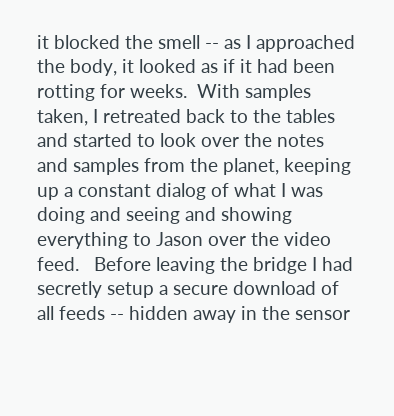it blocked the smell -- as I approached the body, it looked as if it had been rotting for weeks.  With samples taken, I retreated back to the tables and started to look over the notes and samples from the planet, keeping up a constant dialog of what I was doing and seeing and showing everything to Jason over the video feed.   Before leaving the bridge I had secretly setup a secure download of all feeds -- hidden away in the sensor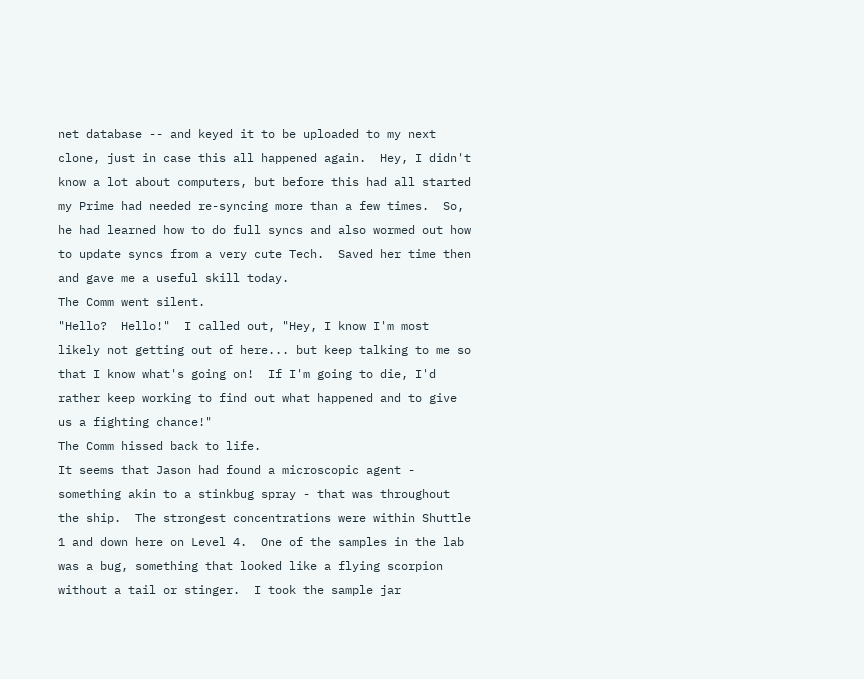net database -- and keyed it to be uploaded to my next clone, just in case this all happened again.  Hey, I didn't know a lot about computers, but before this had all started my Prime had needed re-syncing more than a few times.  So, he had learned how to do full syncs and also wormed out how to update syncs from a very cute Tech.  Saved her time then and gave me a useful skill today.
The Comm went silent.
"Hello?  Hello!"  I called out, "Hey, I know I'm most likely not getting out of here... but keep talking to me so that I know what's going on!  If I'm going to die, I'd rather keep working to find out what happened and to give us a fighting chance!"
The Comm hissed back to life.
It seems that Jason had found a microscopic agent - something akin to a stinkbug spray - that was throughout the ship.  The strongest concentrations were within Shuttle 1 and down here on Level 4.  One of the samples in the lab was a bug, something that looked like a flying scorpion without a tail or stinger.  I took the sample jar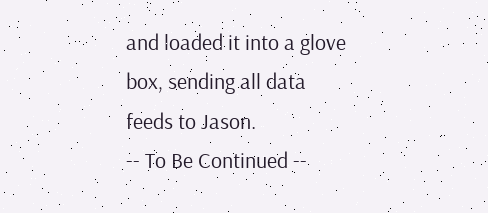and loaded it into a glove box, sending all data feeds to Jason.
-- To Be Continued --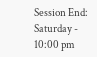Session End: Saturday - 10:00 pm